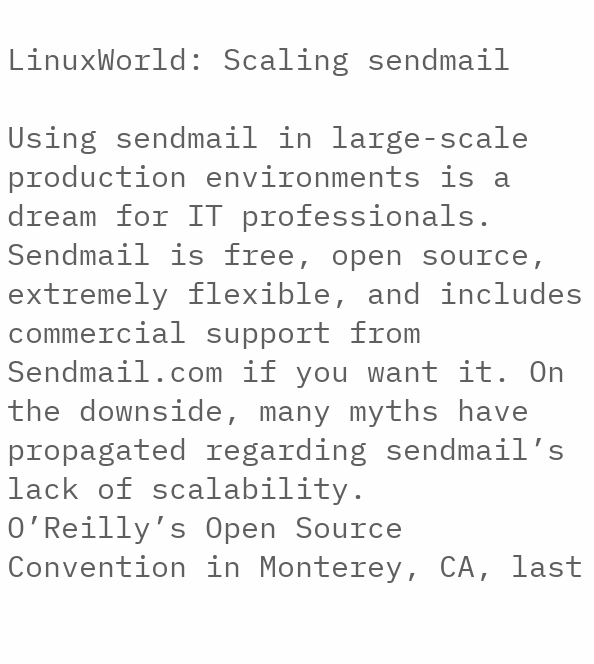LinuxWorld: Scaling sendmail

Using sendmail in large-scale production environments is a
dream for IT professionals. Sendmail is free, open source,
extremely flexible, and includes commercial support from
Sendmail.com if you want it. On the downside, many myths have
propagated regarding sendmail’s lack of scalability.
O’Reilly’s Open Source Convention in Monterey, CA, last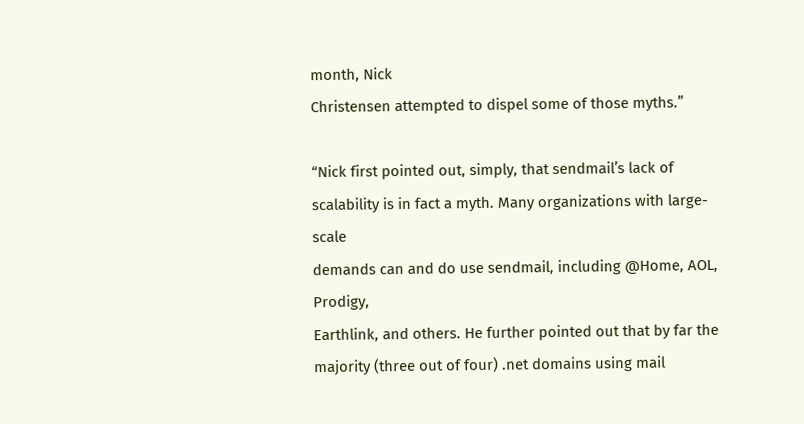month, Nick
Christensen attempted to dispel some of those myths.”

“Nick first pointed out, simply, that sendmail’s lack of
scalability is in fact a myth. Many organizations with large-scale
demands can and do use sendmail, including @Home, AOL, Prodigy,
Earthlink, and others. He further pointed out that by far the
majority (three out of four) .net domains using mail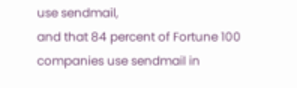use sendmail,
and that 84 percent of Fortune 100 companies use sendmail in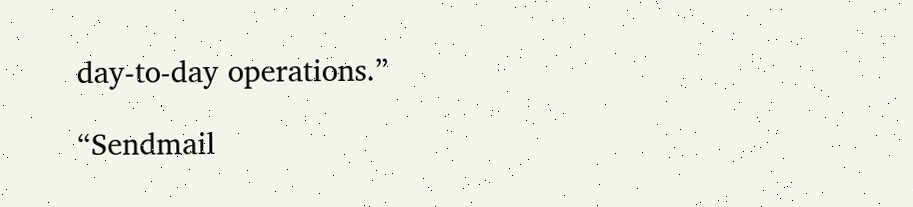day-to-day operations.”

“Sendmail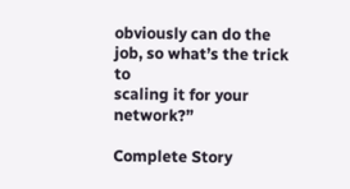obviously can do the job, so what’s the trick to
scaling it for your network?”

Complete Story